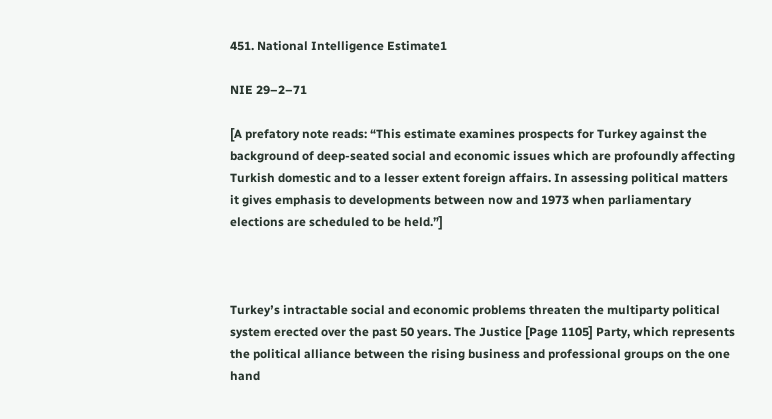451. National Intelligence Estimate1

NIE 29–2–71

[A prefatory note reads: “This estimate examines prospects for Turkey against the background of deep-seated social and economic issues which are profoundly affecting Turkish domestic and to a lesser extent foreign affairs. In assessing political matters it gives emphasis to developments between now and 1973 when parliamentary elections are scheduled to be held.”]



Turkeyʼs intractable social and economic problems threaten the multiparty political system erected over the past 50 years. The Justice [Page 1105] Party, which represents the political alliance between the rising business and professional groups on the one hand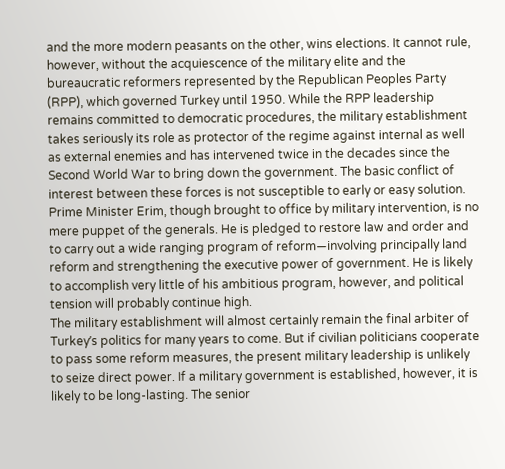and the more modern peasants on the other, wins elections. It cannot rule, however, without the acquiescence of the military elite and the bureaucratic reformers represented by the Republican Peoples Party (RPP), which governed Turkey until 1950. While the RPP leadership remains committed to democratic procedures, the military establishment takes seriously its role as protector of the regime against internal as well as external enemies and has intervened twice in the decades since the Second World War to bring down the government. The basic conflict of interest between these forces is not susceptible to early or easy solution.
Prime Minister Erim, though brought to office by military intervention, is no mere puppet of the generals. He is pledged to restore law and order and to carry out a wide ranging program of reform—involving principally land reform and strengthening the executive power of government. He is likely to accomplish very little of his ambitious program, however, and political tension will probably continue high.
The military establishment will almost certainly remain the final arbiter of Turkeyʼs politics for many years to come. But if civilian politicians cooperate to pass some reform measures, the present military leadership is unlikely to seize direct power. If a military government is established, however, it is likely to be long-lasting. The senior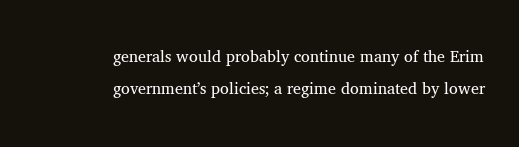generals would probably continue many of the Erim governmentʼs policies; a regime dominated by lower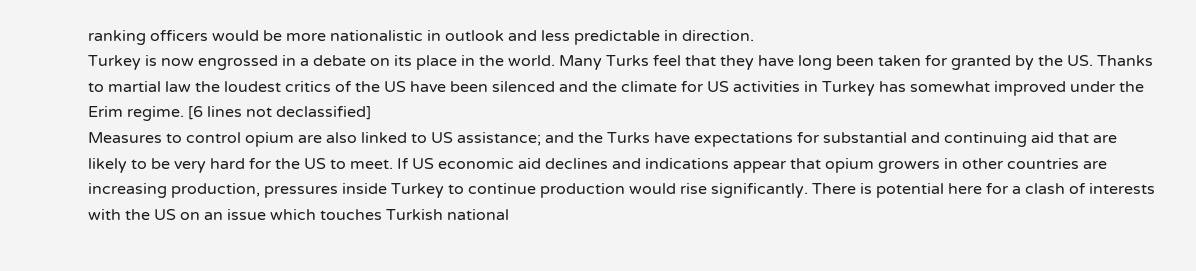ranking officers would be more nationalistic in outlook and less predictable in direction.
Turkey is now engrossed in a debate on its place in the world. Many Turks feel that they have long been taken for granted by the US. Thanks to martial law the loudest critics of the US have been silenced and the climate for US activities in Turkey has somewhat improved under the Erim regime. [6 lines not declassified]
Measures to control opium are also linked to US assistance; and the Turks have expectations for substantial and continuing aid that are likely to be very hard for the US to meet. If US economic aid declines and indications appear that opium growers in other countries are increasing production, pressures inside Turkey to continue production would rise significantly. There is potential here for a clash of interests with the US on an issue which touches Turkish national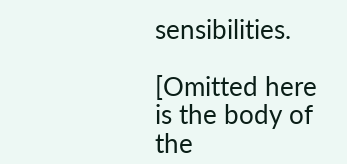sensibilities.

[Omitted here is the body of the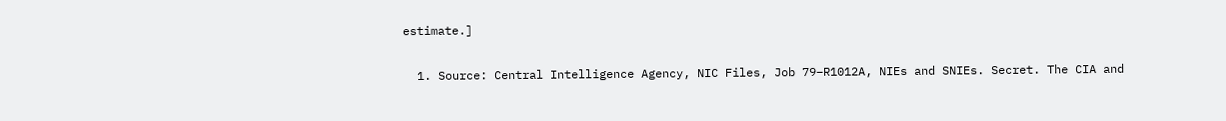estimate.]

  1. Source: Central Intelligence Agency, NIC Files, Job 79–R1012A, NIEs and SNIEs. Secret. The CIA and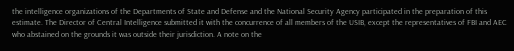the intelligence organizations of the Departments of State and Defense and the National Security Agency participated in the preparation of this estimate. The Director of Central Intelligence submitted it with the concurrence of all members of the USIB, except the representatives of FBI and AEC who abstained on the grounds it was outside their jurisdiction. A note on the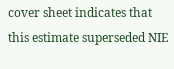cover sheet indicates that this estimate superseded NIE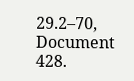29.2–70, Document 428.